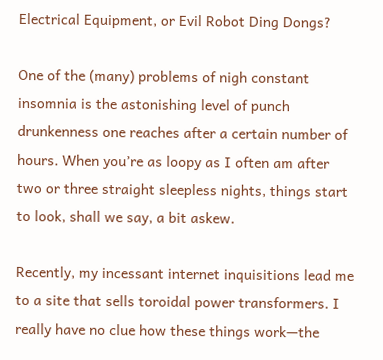Electrical Equipment, or Evil Robot Ding Dongs?

One of the (many) problems of nigh constant insomnia is the astonishing level of punch drunkenness one reaches after a certain number of hours. When you’re as loopy as I often am after two or three straight sleepless nights, things start to look, shall we say, a bit askew.

Recently, my incessant internet inquisitions lead me to a site that sells toroidal power transformers. I really have no clue how these things work—the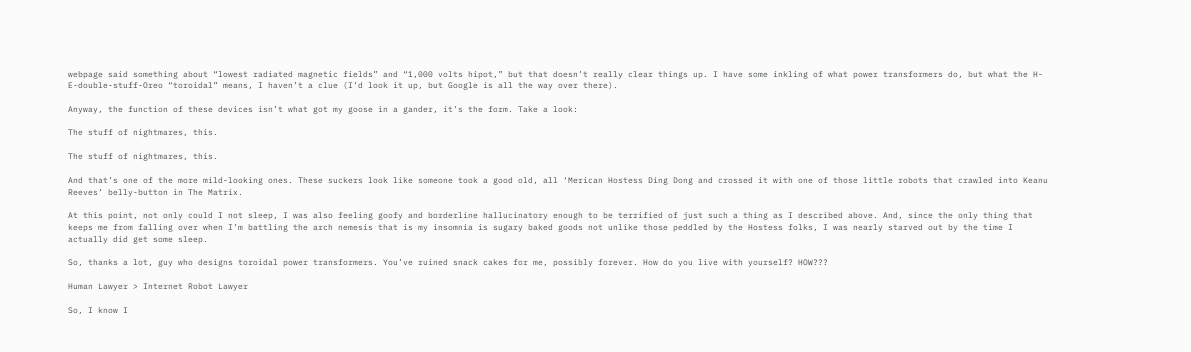webpage said something about “lowest radiated magnetic fields” and “1,000 volts hipot,” but that doesn’t really clear things up. I have some inkling of what power transformers do, but what the H-E-double-stuff-Oreo “toroidal” means, I haven’t a clue (I’d look it up, but Google is all the way over there).

Anyway, the function of these devices isn’t what got my goose in a gander, it’s the form. Take a look:

The stuff of nightmares, this.

The stuff of nightmares, this.

And that’s one of the more mild-looking ones. These suckers look like someone took a good old, all ‘Merican Hostess Ding Dong and crossed it with one of those little robots that crawled into Keanu Reeves’ belly-button in The Matrix.

At this point, not only could I not sleep, I was also feeling goofy and borderline hallucinatory enough to be terrified of just such a thing as I described above. And, since the only thing that keeps me from falling over when I’m battling the arch nemesis that is my insomnia is sugary baked goods not unlike those peddled by the Hostess folks, I was nearly starved out by the time I actually did get some sleep.

So, thanks a lot, guy who designs toroidal power transformers. You’ve ruined snack cakes for me, possibly forever. How do you live with yourself? HOW???

Human Lawyer > Internet Robot Lawyer

So, I know I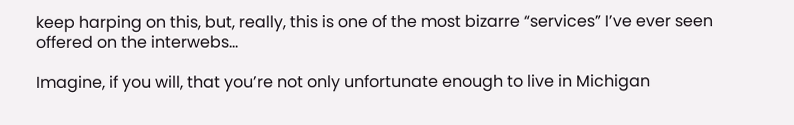keep harping on this, but, really, this is one of the most bizarre “services” I’ve ever seen offered on the interwebs…

Imagine, if you will, that you’re not only unfortunate enough to live in Michigan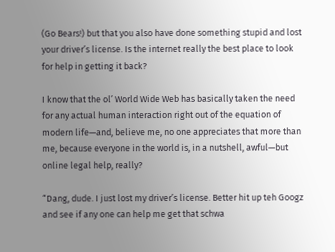(Go Bears!) but that you also have done something stupid and lost your driver’s license. Is the internet really the best place to look for help in getting it back?

I know that the ol’ World Wide Web has basically taken the need for any actual human interaction right out of the equation of modern life—and, believe me, no one appreciates that more than me, because everyone in the world is, in a nutshell, awful—but online legal help, really?

“Dang, dude. I just lost my driver’s license. Better hit up teh Googz and see if any one can help me get that schwa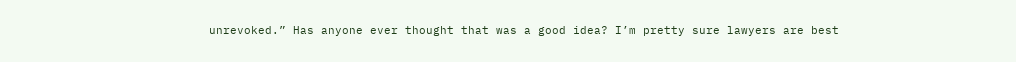unrevoked.” Has anyone ever thought that was a good idea? I’m pretty sure lawyers are best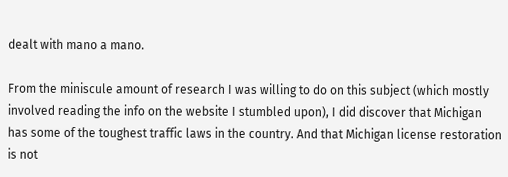dealt with mano a mano.

From the miniscule amount of research I was willing to do on this subject (which mostly involved reading the info on the website I stumbled upon), I did discover that Michigan has some of the toughest traffic laws in the country. And that Michigan license restoration is not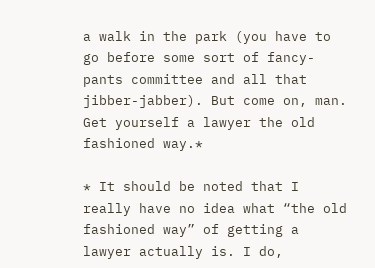a walk in the park (you have to go before some sort of fancy-pants committee and all that jibber-jabber). But come on, man. Get yourself a lawyer the old fashioned way.*

* It should be noted that I really have no idea what “the old fashioned way” of getting a lawyer actually is. I do,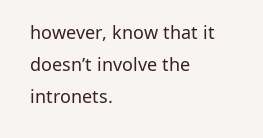however, know that it doesn’t involve the intronets.